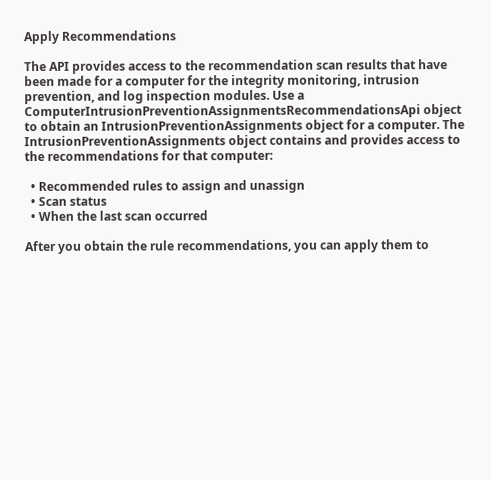Apply Recommendations

The API provides access to the recommendation scan results that have been made for a computer for the integrity monitoring, intrusion prevention, and log inspection modules. Use a ComputerIntrusionPreventionAssignmentsRecommendationsApi object to obtain an IntrusionPreventionAssignments object for a computer. The IntrusionPreventionAssignments object contains and provides access to the recommendations for that computer:

  • Recommended rules to assign and unassign
  • Scan status
  • When the last scan occurred

After you obtain the rule recommendations, you can apply them to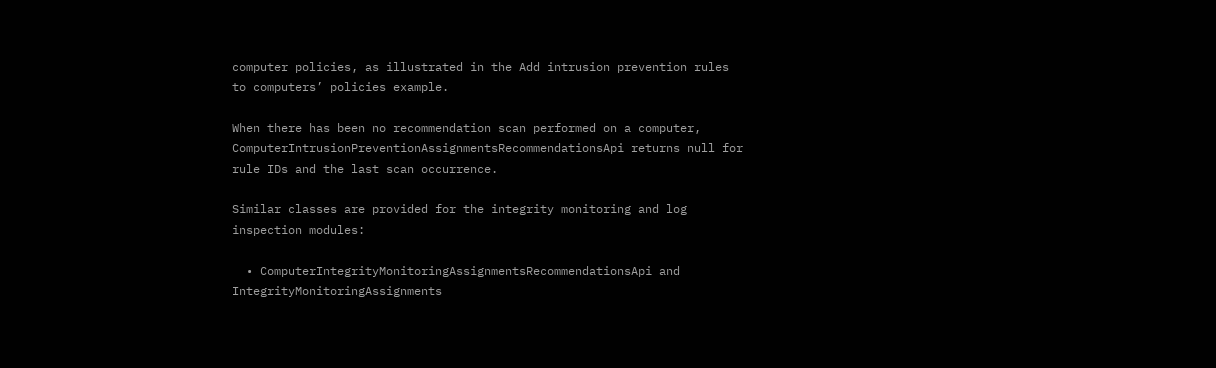computer policies, as illustrated in the Add intrusion prevention rules to computers’ policies example.

When there has been no recommendation scan performed on a computer, ComputerIntrusionPreventionAssignmentsRecommendationsApi returns null for rule IDs and the last scan occurrence.

Similar classes are provided for the integrity monitoring and log inspection modules:

  • ComputerIntegrityMonitoringAssignmentsRecommendationsApi and IntegrityMonitoringAssignments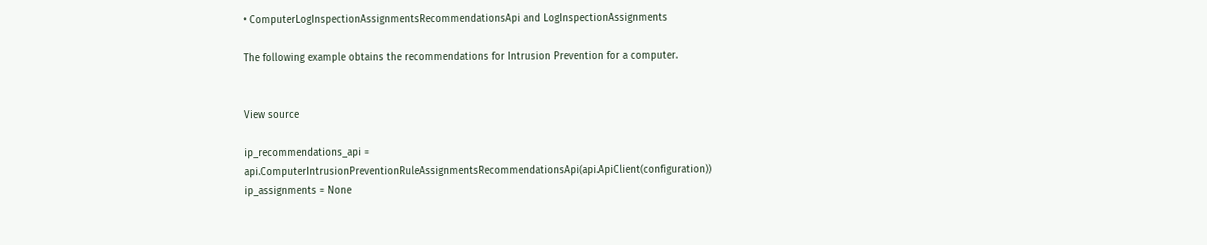• ComputerLogInspectionAssignmentsRecommendationsApi and LogInspectionAssignments

The following example obtains the recommendations for Intrusion Prevention for a computer.


View source

ip_recommendations_api = api.ComputerIntrusionPreventionRuleAssignmentsRecommendationsApi(api.ApiClient(configuration))
ip_assignments = None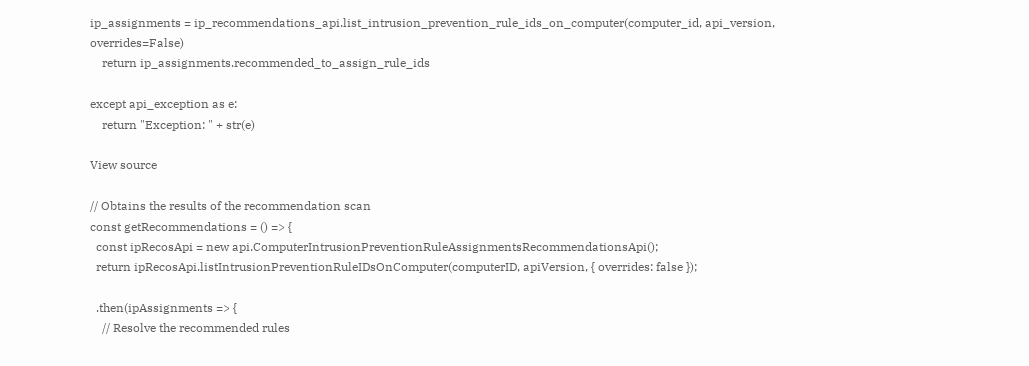ip_assignments = ip_recommendations_api.list_intrusion_prevention_rule_ids_on_computer(computer_id, api_version, overrides=False)
    return ip_assignments.recommended_to_assign_rule_ids

except api_exception as e:
    return "Exception: " + str(e)

View source

// Obtains the results of the recommendation scan
const getRecommendations = () => {
  const ipRecosApi = new api.ComputerIntrusionPreventionRuleAssignmentsRecommendationsApi();
  return ipRecosApi.listIntrusionPreventionRuleIDsOnComputer(computerID, apiVersion, { overrides: false });

  .then(ipAssignments => {
    // Resolve the recommended rules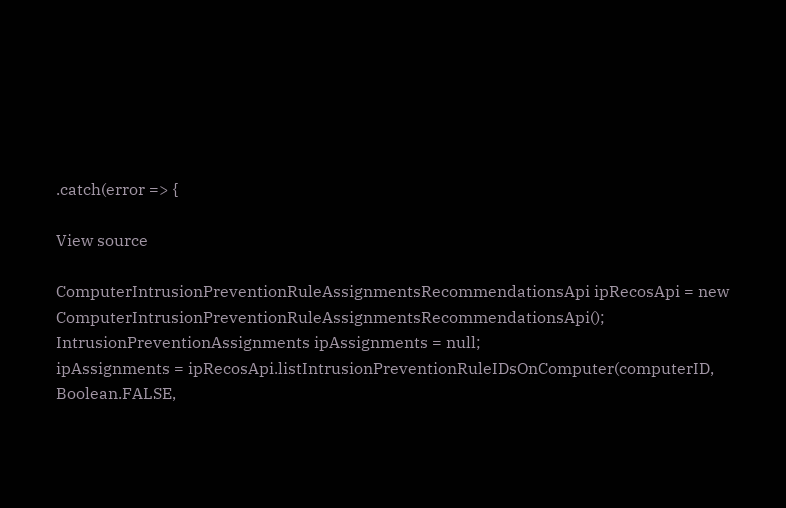.catch(error => {

View source

ComputerIntrusionPreventionRuleAssignmentsRecommendationsApi ipRecosApi = new ComputerIntrusionPreventionRuleAssignmentsRecommendationsApi();
IntrusionPreventionAssignments ipAssignments = null;
ipAssignments = ipRecosApi.listIntrusionPreventionRuleIDsOnComputer(computerID, Boolean.FALSE,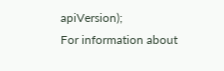apiVersion);
For information about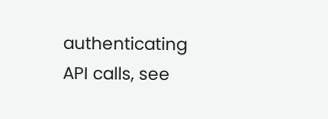authenticating API calls, see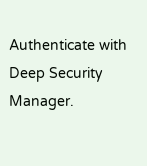Authenticate with Deep Security Manager.